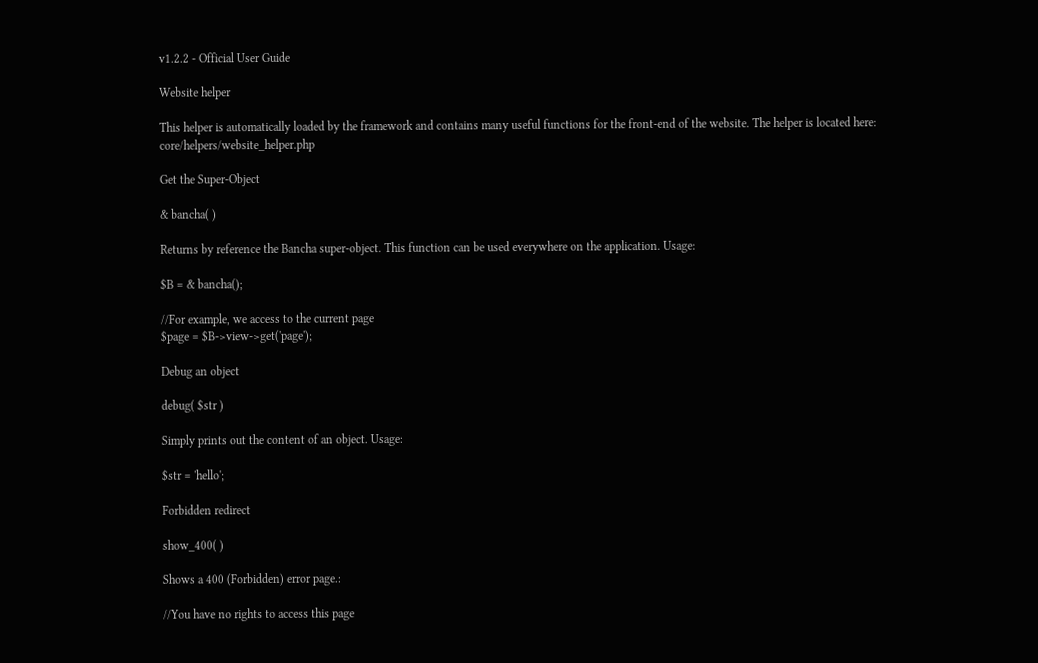v1.2.2 - Official User Guide

Website helper

This helper is automatically loaded by the framework and contains many useful functions for the front-end of the website. The helper is located here: core/helpers/website_helper.php

Get the Super-Object

& bancha( )

Returns by reference the Bancha super-object. This function can be used everywhere on the application. Usage:

$B = & bancha();

//For example, we access to the current page
$page = $B->view->get('page');

Debug an object

debug( $str )

Simply prints out the content of an object. Usage:

$str = 'hello';

Forbidden redirect

show_400( )

Shows a 400 (Forbidden) error page.:

//You have no rights to access this page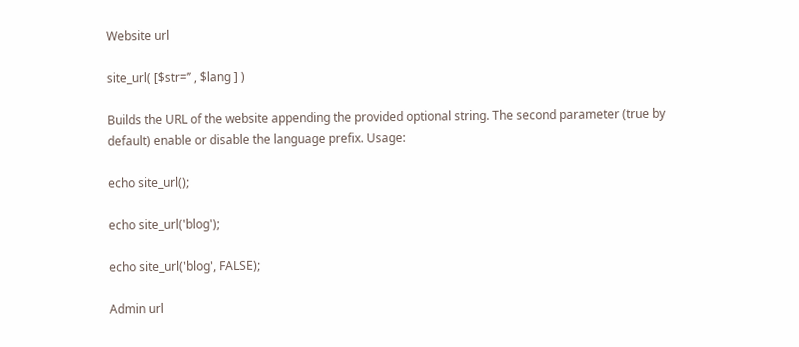Website url

site_url( [$str=’’ , $lang ] )

Builds the URL of the website appending the provided optional string. The second parameter (true by default) enable or disable the language prefix. Usage:

echo site_url();

echo site_url('blog');

echo site_url('blog', FALSE);

Admin url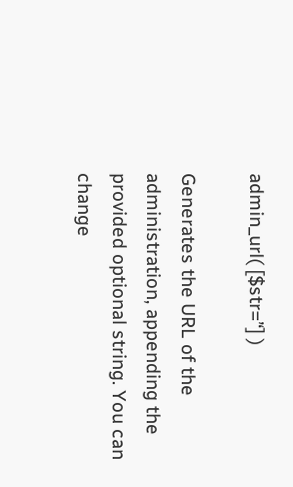admin_url( [$str=’‘] )

Generates the URL of the administration, appending the provided optional string. You can change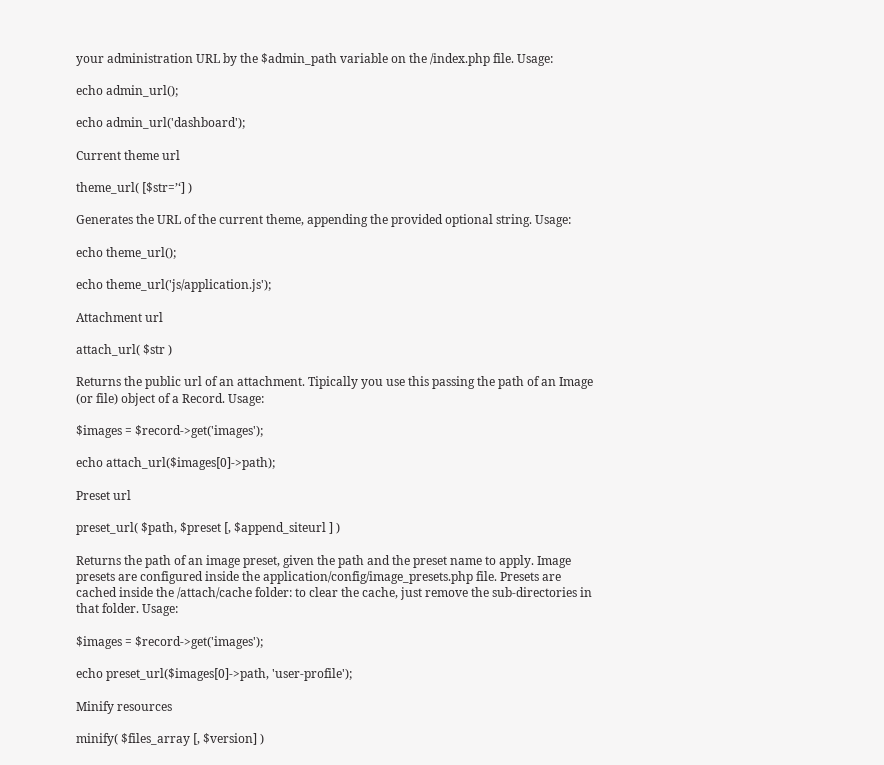your administration URL by the $admin_path variable on the /index.php file. Usage:

echo admin_url();

echo admin_url('dashboard');

Current theme url

theme_url( [$str=’‘] )

Generates the URL of the current theme, appending the provided optional string. Usage:

echo theme_url();

echo theme_url('js/application.js');

Attachment url

attach_url( $str )

Returns the public url of an attachment. Tipically you use this passing the path of an Image (or file) object of a Record. Usage:

$images = $record->get('images');

echo attach_url($images[0]->path);

Preset url

preset_url( $path, $preset [, $append_siteurl ] )

Returns the path of an image preset, given the path and the preset name to apply. Image presets are configured inside the application/config/image_presets.php file. Presets are cached inside the /attach/cache folder: to clear the cache, just remove the sub-directories in that folder. Usage:

$images = $record->get('images');

echo preset_url($images[0]->path, 'user-profile');

Minify resources

minify( $files_array [, $version] )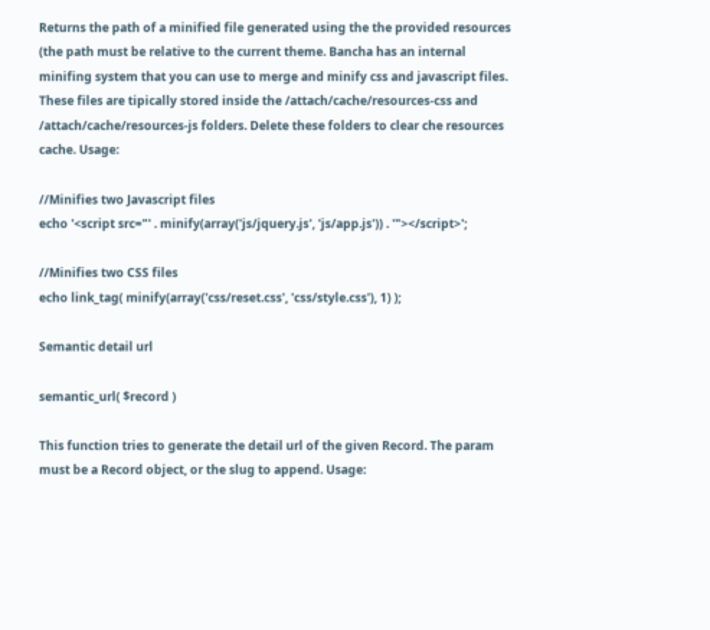Returns the path of a minified file generated using the the provided resources (the path must be relative to the current theme. Bancha has an internal minifing system that you can use to merge and minify css and javascript files. These files are tipically stored inside the /attach/cache/resources-css and /attach/cache/resources-js folders. Delete these folders to clear che resources cache. Usage:

//Minifies two Javascript files
echo '<script src="' . minify(array('js/jquery.js', 'js/app.js')) . '"></script>';

//Minifies two CSS files
echo link_tag( minify(array('css/reset.css', 'css/style.css'), 1) );

Semantic detail url

semantic_url( $record )

This function tries to generate the detail url of the given Record. The param must be a Record object, or the slug to append. Usage: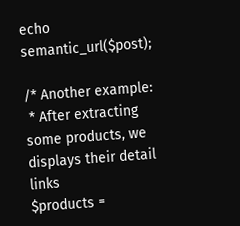echo semantic_url($post);

/* Another example:
 * After extracting some products, we displays their detail links
$products =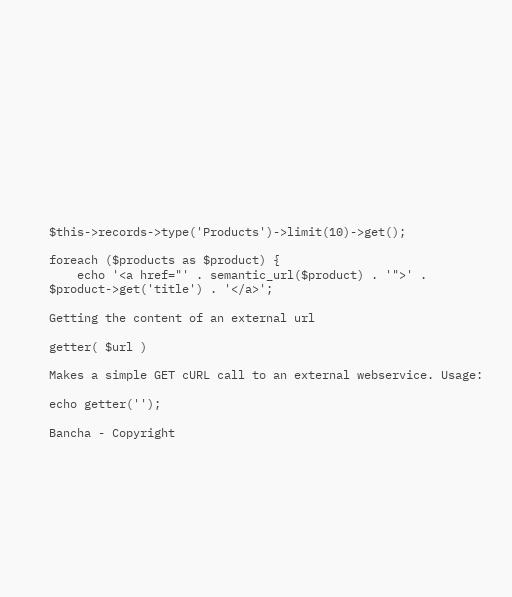$this->records->type('Products')->limit(10)->get();

foreach ($products as $product) {
    echo '<a href="' . semantic_url($product) . '">' . $product->get('title') . '</a>';

Getting the content of an external url

getter( $url )

Makes a simple GET cURL call to an external webservice. Usage:

echo getter('');

Bancha - Copyright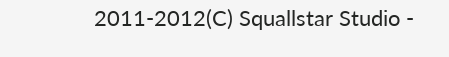2011-2012(C) Squallstar Studio -